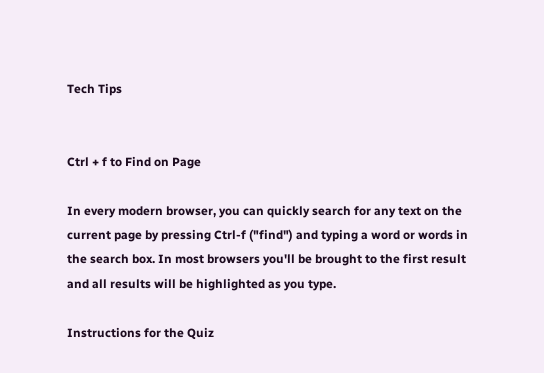Tech Tips


Ctrl + f to Find on Page

In every modern browser, you can quickly search for any text on the current page by pressing Ctrl-f ("find") and typing a word or words in the search box. In most browsers you'll be brought to the first result and all results will be highlighted as you type.

Instructions for the Quiz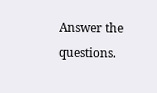Answer the questions.